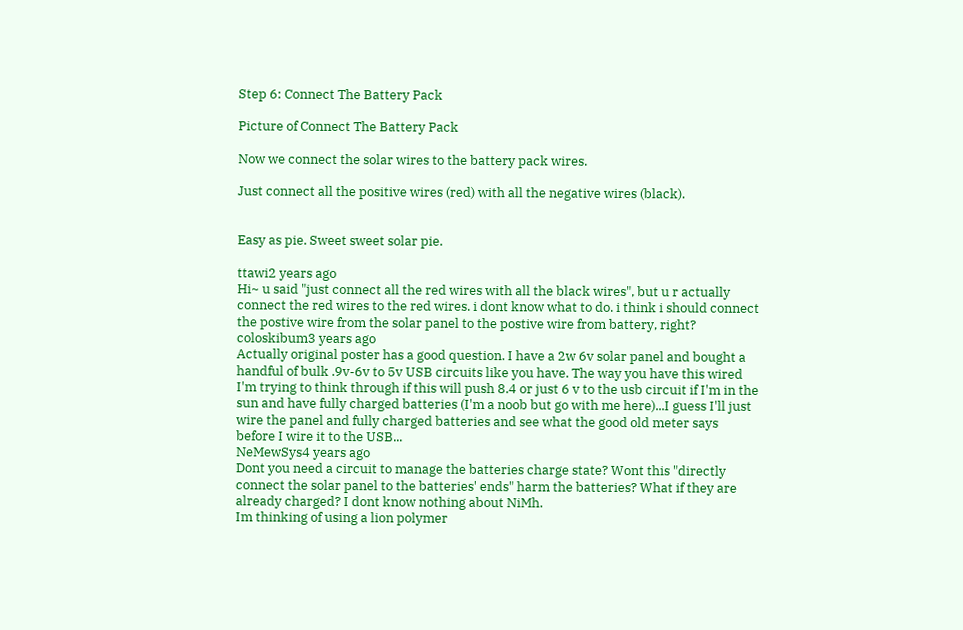Step 6: Connect The Battery Pack

Picture of Connect The Battery Pack

Now we connect the solar wires to the battery pack wires.

Just connect all the positive wires (red) with all the negative wires (black).


Easy as pie. Sweet sweet solar pie.

ttawi2 years ago
Hi~ u said "just connect all the red wires with all the black wires", but u r actually connect the red wires to the red wires. i dont know what to do. i think i should connect the postive wire from the solar panel to the postive wire from battery, right?
coloskibum3 years ago
Actually original poster has a good question. I have a 2w 6v solar panel and bought a handful of bulk .9v-6v to 5v USB circuits like you have. The way you have this wired I'm trying to think through if this will push 8.4 or just 6 v to the usb circuit if I'm in the sun and have fully charged batteries (I'm a noob but go with me here)...I guess I'll just wire the panel and fully charged batteries and see what the good old meter says before I wire it to the USB...
NeMewSys4 years ago
Dont you need a circuit to manage the batteries charge state? Wont this "directly connect the solar panel to the batteries' ends" harm the batteries? What if they are already charged? I dont know nothing about NiMh.
Im thinking of using a lion polymer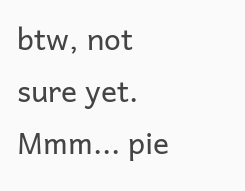btw, not sure yet.
Mmm... pie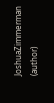JoshuaZimmerman (author)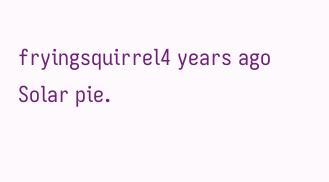fryingsquirrel4 years ago
Solar pie.